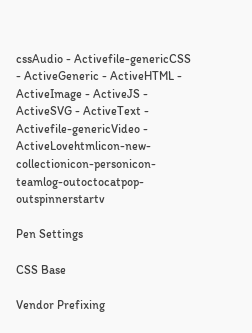cssAudio - Activefile-genericCSS - ActiveGeneric - ActiveHTML - ActiveImage - ActiveJS - ActiveSVG - ActiveText - Activefile-genericVideo - ActiveLovehtmlicon-new-collectionicon-personicon-teamlog-outoctocatpop-outspinnerstartv

Pen Settings

CSS Base

Vendor Prefixing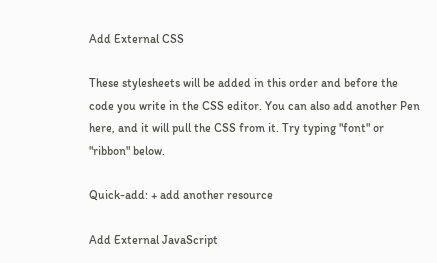Add External CSS

These stylesheets will be added in this order and before the code you write in the CSS editor. You can also add another Pen here, and it will pull the CSS from it. Try typing "font" or "ribbon" below.

Quick-add: + add another resource

Add External JavaScript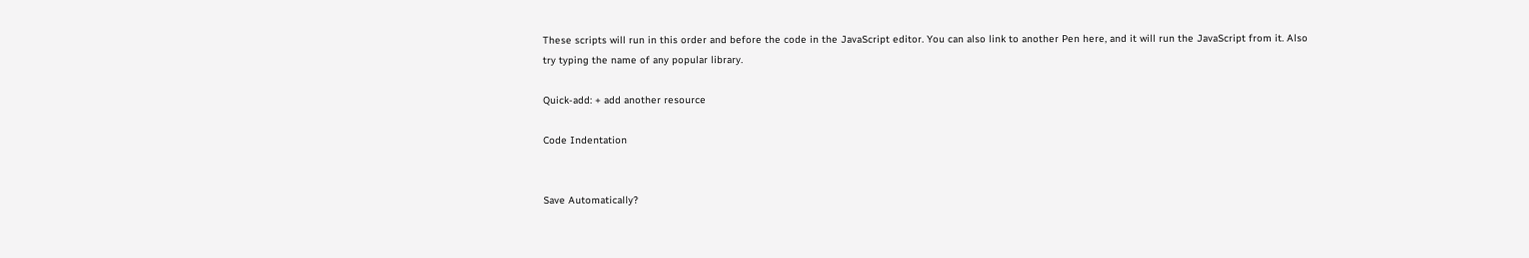These scripts will run in this order and before the code in the JavaScript editor. You can also link to another Pen here, and it will run the JavaScript from it. Also try typing the name of any popular library.

Quick-add: + add another resource

Code Indentation


Save Automatically?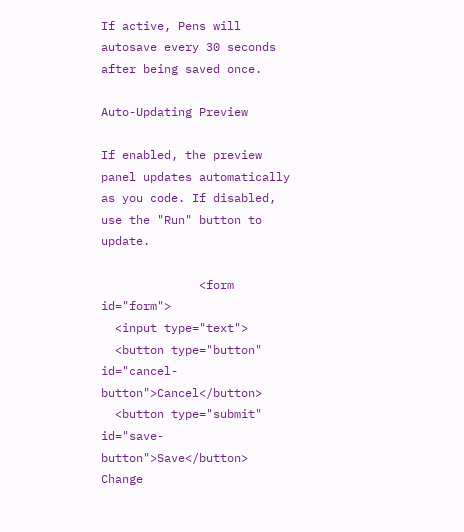If active, Pens will autosave every 30 seconds after being saved once.

Auto-Updating Preview

If enabled, the preview panel updates automatically as you code. If disabled, use the "Run" button to update.

              <form id="form">
  <input type="text">
  <button type="button" id="cancel-button">Cancel</button>
  <button type="submit" id="save-button">Save</button>
Change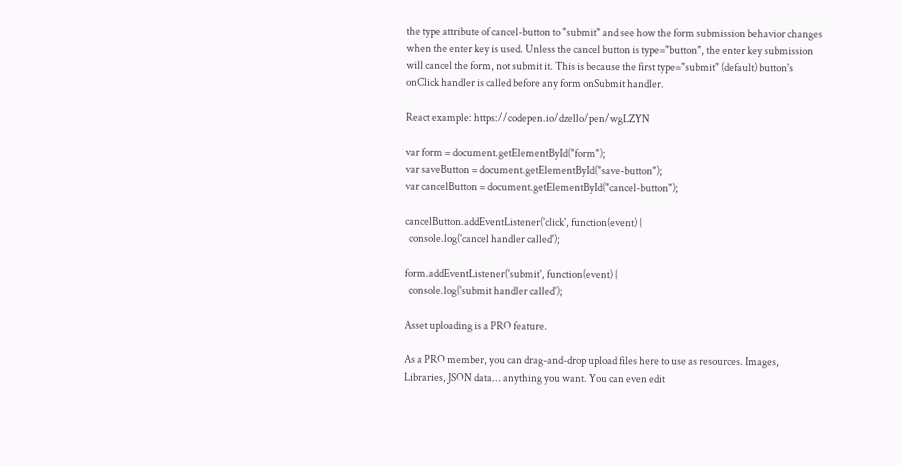the type attribute of cancel-button to "submit" and see how the form submission behavior changes when the enter key is used. Unless the cancel button is type="button", the enter key submission will cancel the form, not submit it. This is because the first type="submit" (default) button's onClick handler is called before any form onSubmit handler.

React example: https://codepen.io/dzello/pen/wgLZYN

var form = document.getElementById("form");
var saveButton = document.getElementById("save-button");
var cancelButton = document.getElementById("cancel-button");

cancelButton.addEventListener('click', function(event) {
  console.log('cancel handler called');

form.addEventListener('submit', function(event) {
  console.log('submit handler called');

Asset uploading is a PRO feature.

As a PRO member, you can drag-and-drop upload files here to use as resources. Images, Libraries, JSON data... anything you want. You can even edit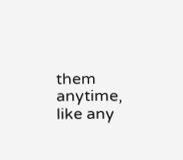them anytime, like any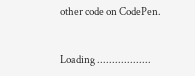other code on CodePen.


Loading ..................